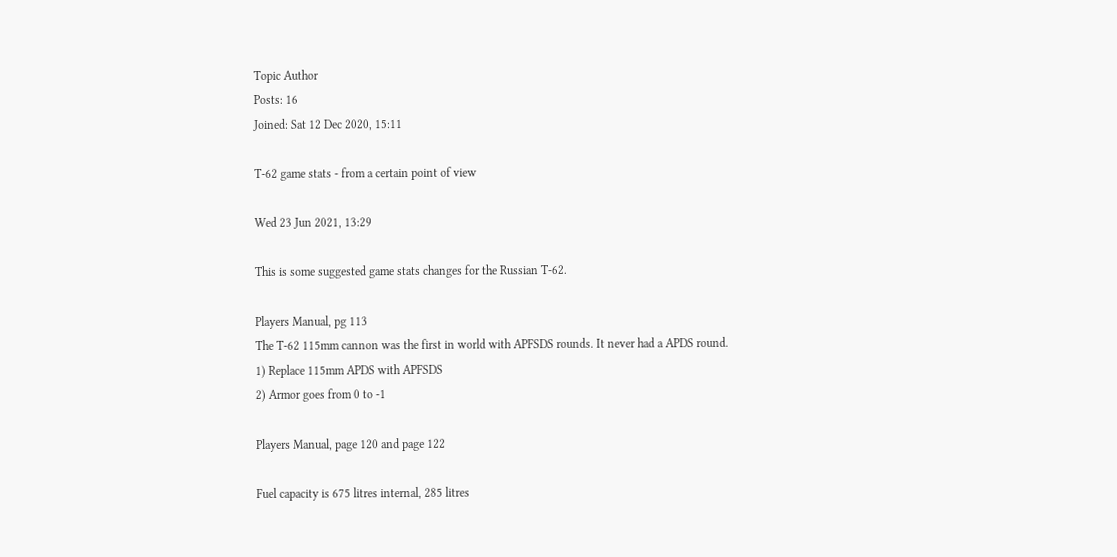Topic Author
Posts: 16
Joined: Sat 12 Dec 2020, 15:11

T-62 game stats - from a certain point of view

Wed 23 Jun 2021, 13:29

This is some suggested game stats changes for the Russian T-62.

Players Manual, pg 113
The T-62 115mm cannon was the first in world with APFSDS rounds. It never had a APDS round.
1) Replace 115mm APDS with APFSDS
2) Armor goes from 0 to -1

Players Manual, page 120 and page 122

Fuel capacity is 675 litres internal, 285 litres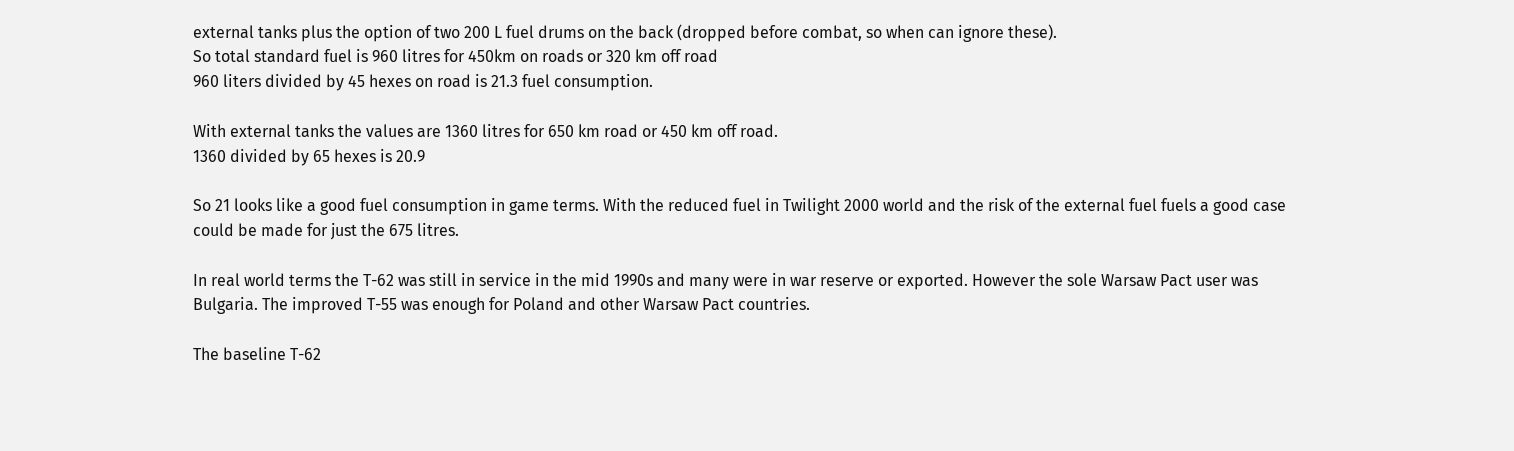external tanks plus the option of two 200 L fuel drums on the back (dropped before combat, so when can ignore these).
So total standard fuel is 960 litres for 450km on roads or 320 km off road
960 liters divided by 45 hexes on road is 21.3 fuel consumption.

With external tanks the values are 1360 litres for 650 km road or 450 km off road.
1360 divided by 65 hexes is 20.9

So 21 looks like a good fuel consumption in game terms. With the reduced fuel in Twilight 2000 world and the risk of the external fuel fuels a good case could be made for just the 675 litres.

In real world terms the T-62 was still in service in the mid 1990s and many were in war reserve or exported. However the sole Warsaw Pact user was Bulgaria. The improved T-55 was enough for Poland and other Warsaw Pact countries.

The baseline T-62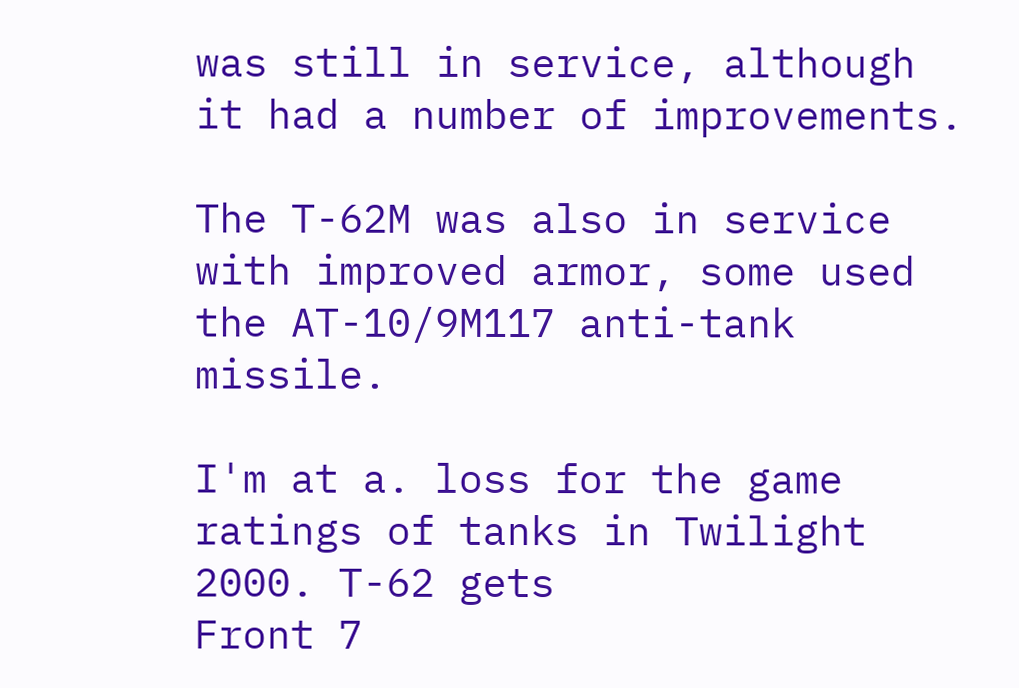was still in service, although it had a number of improvements.

The T-62M was also in service with improved armor, some used the AT-10/9M117 anti-tank missile.

I'm at a. loss for the game ratings of tanks in Twilight 2000. T-62 gets
Front 7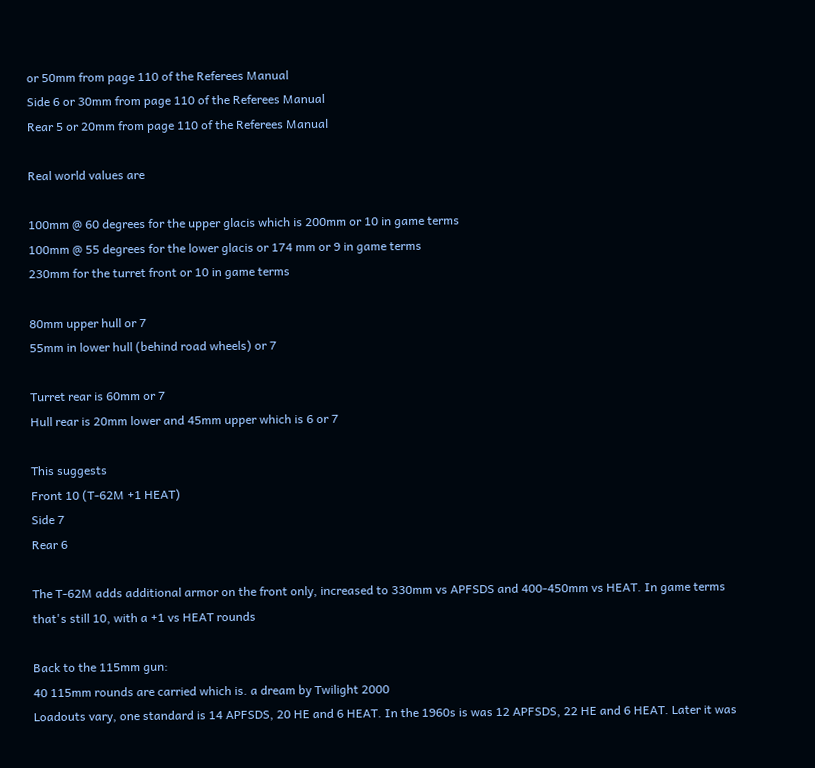or 50mm from page 110 of the Referees Manual
Side 6 or 30mm from page 110 of the Referees Manual
Rear 5 or 20mm from page 110 of the Referees Manual

Real world values are

100mm @ 60 degrees for the upper glacis which is 200mm or 10 in game terms
100mm @ 55 degrees for the lower glacis or 174 mm or 9 in game terms
230mm for the turret front or 10 in game terms

80mm upper hull or 7
55mm in lower hull (behind road wheels) or 7

Turret rear is 60mm or 7
Hull rear is 20mm lower and 45mm upper which is 6 or 7

This suggests
Front 10 (T-62M +1 HEAT)
Side 7
Rear 6

The T-62M adds additional armor on the front only, increased to 330mm vs APFSDS and 400-450mm vs HEAT. In game terms that's still 10, with a +1 vs HEAT rounds

Back to the 115mm gun:
40 115mm rounds are carried which is. a dream by Twilight 2000
Loadouts vary, one standard is 14 APFSDS, 20 HE and 6 HEAT. In the 1960s is was 12 APFSDS, 22 HE and 6 HEAT. Later it was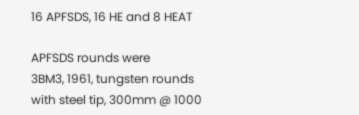16 APFSDS, 16 HE and 8 HEAT

APFSDS rounds were
3BM3, 1961, tungsten rounds with steel tip, 300mm @ 1000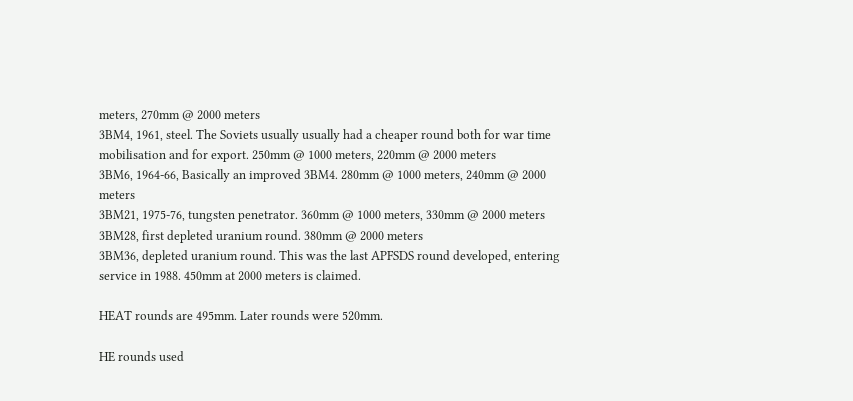meters, 270mm @ 2000 meters
3BM4, 1961, steel. The Soviets usually usually had a cheaper round both for war time mobilisation and for export. 250mm @ 1000 meters, 220mm @ 2000 meters
3BM6, 1964-66, Basically an improved 3BM4. 280mm @ 1000 meters, 240mm @ 2000 meters
3BM21, 1975-76, tungsten penetrator. 360mm @ 1000 meters, 330mm @ 2000 meters
3BM28, first depleted uranium round. 380mm @ 2000 meters
3BM36, depleted uranium round. This was the last APFSDS round developed, entering service in 1988. 450mm at 2000 meters is claimed.

HEAT rounds are 495mm. Later rounds were 520mm.

HE rounds used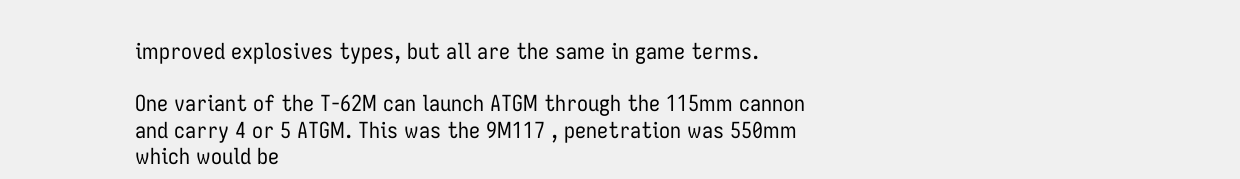improved explosives types, but all are the same in game terms.

One variant of the T-62M can launch ATGM through the 115mm cannon and carry 4 or 5 ATGM. This was the 9M117 , penetration was 550mm which would be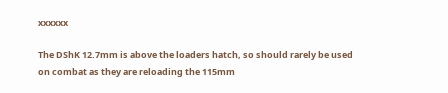xxxxxx

The DShK 12.7mm is above the loaders hatch, so should rarely be used on combat as they are reloading the 115mm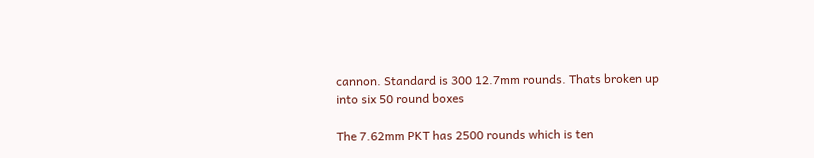cannon. Standard is 300 12.7mm rounds. Thats broken up into six 50 round boxes

The 7.62mm PKT has 2500 rounds which is ten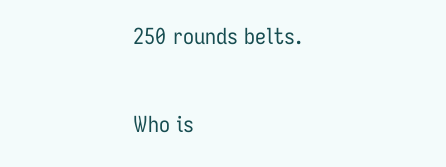250 rounds belts.

Who is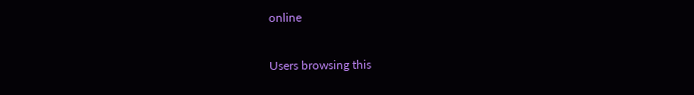online

Users browsing this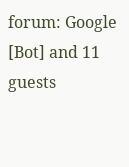forum: Google [Bot] and 11 guests